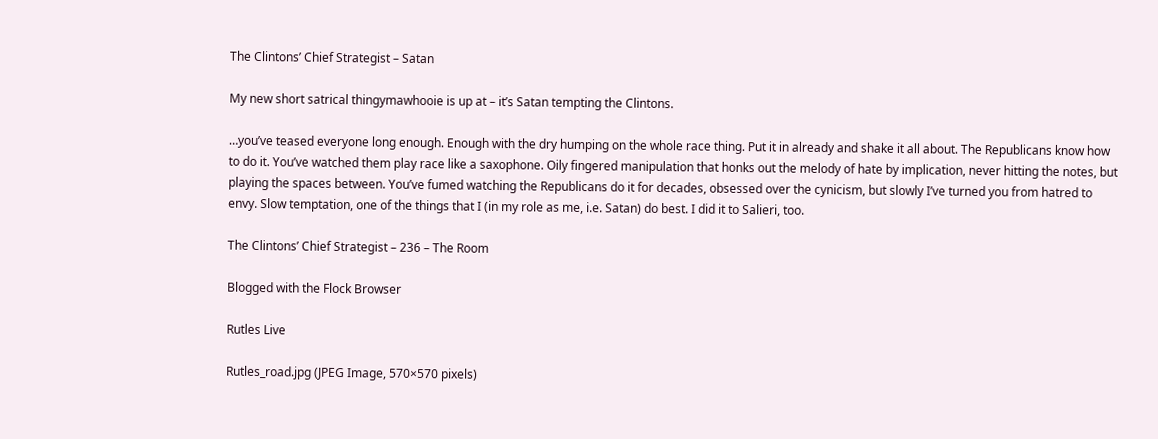The Clintons’ Chief Strategist – Satan

My new short satrical thingymawhooie is up at – it’s Satan tempting the Clintons.

…you’ve teased everyone long enough. Enough with the dry humping on the whole race thing. Put it in already and shake it all about. The Republicans know how to do it. You’ve watched them play race like a saxophone. Oily fingered manipulation that honks out the melody of hate by implication, never hitting the notes, but playing the spaces between. You’ve fumed watching the Republicans do it for decades, obsessed over the cynicism, but slowly I’ve turned you from hatred to envy. Slow temptation, one of the things that I (in my role as me, i.e. Satan) do best. I did it to Salieri, too.

The Clintons’ Chief Strategist – 236 – The Room

Blogged with the Flock Browser

Rutles Live

Rutles_road.jpg (JPEG Image, 570×570 pixels)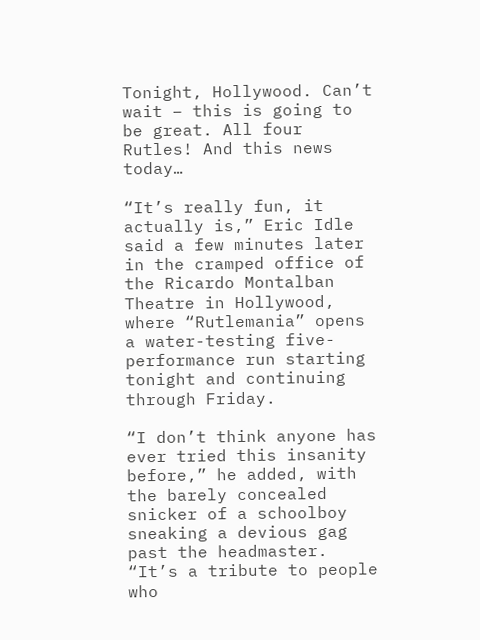Tonight, Hollywood. Can’t wait – this is going to be great. All four Rutles! And this news today…

“It’s really fun, it actually is,” Eric Idle said a few minutes later in the cramped office of the Ricardo Montalban Theatre in Hollywood, where “Rutlemania” opens a water-testing five-performance run starting tonight and continuing through Friday.

“I don’t think anyone has ever tried this insanity before,” he added, with the barely concealed snicker of a schoolboy sneaking a devious gag past the headmaster. “It’s a tribute to people who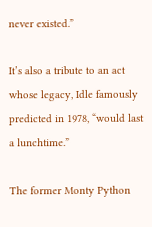never existed.”

It’s also a tribute to an act whose legacy, Idle famously predicted in 1978, “would last a lunchtime.”

The former Monty Python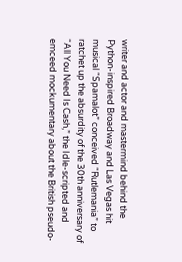writer and actor and mastermind behind the Python-inspired Broadway and Las Vegas hit musical “Spamalot” conceived “Rutlemania” to ratchet up the absurdity of the 30th anniversary of “All You Need Is Cash,” the Idle-scripted and emceed mockumentary about the British pseudo-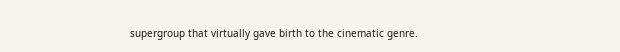supergroup that virtually gave birth to the cinematic genre.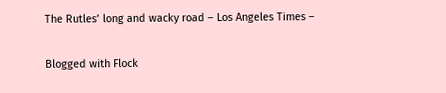The Rutles’ long and wacky road – Los Angeles Times –

Blogged with Flock